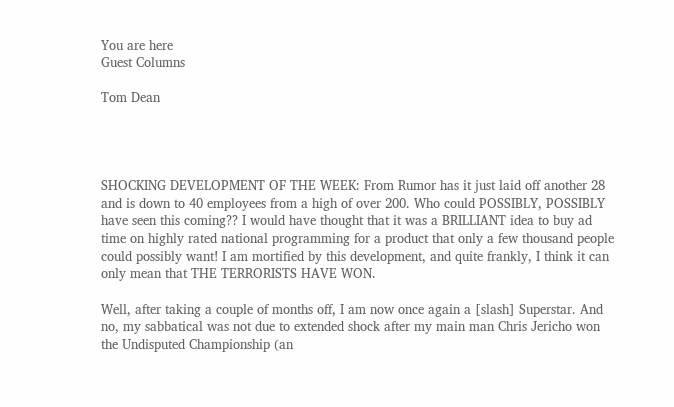You are here
Guest Columns

Tom Dean




SHOCKING DEVELOPMENT OF THE WEEK: From Rumor has it just laid off another 28 and is down to 40 employees from a high of over 200. Who could POSSIBLY, POSSIBLY have seen this coming?? I would have thought that it was a BRILLIANT idea to buy ad time on highly rated national programming for a product that only a few thousand people could possibly want! I am mortified by this development, and quite frankly, I think it can only mean that THE TERRORISTS HAVE WON.

Well, after taking a couple of months off, I am now once again a [slash] Superstar. And no, my sabbatical was not due to extended shock after my main man Chris Jericho won the Undisputed Championship (an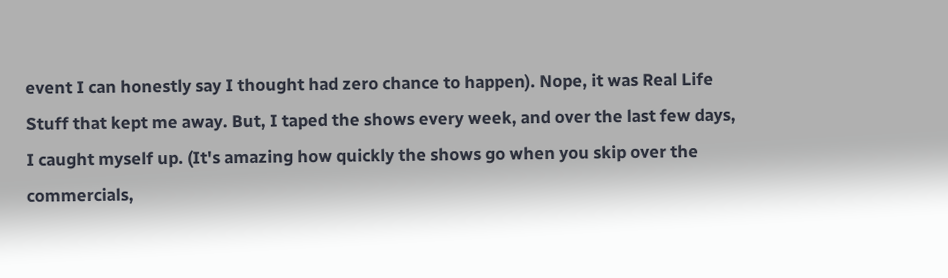event I can honestly say I thought had zero chance to happen). Nope, it was Real Life Stuff that kept me away. But, I taped the shows every week, and over the last few days, I caught myself up. (It's amazing how quickly the shows go when you skip over the commercials,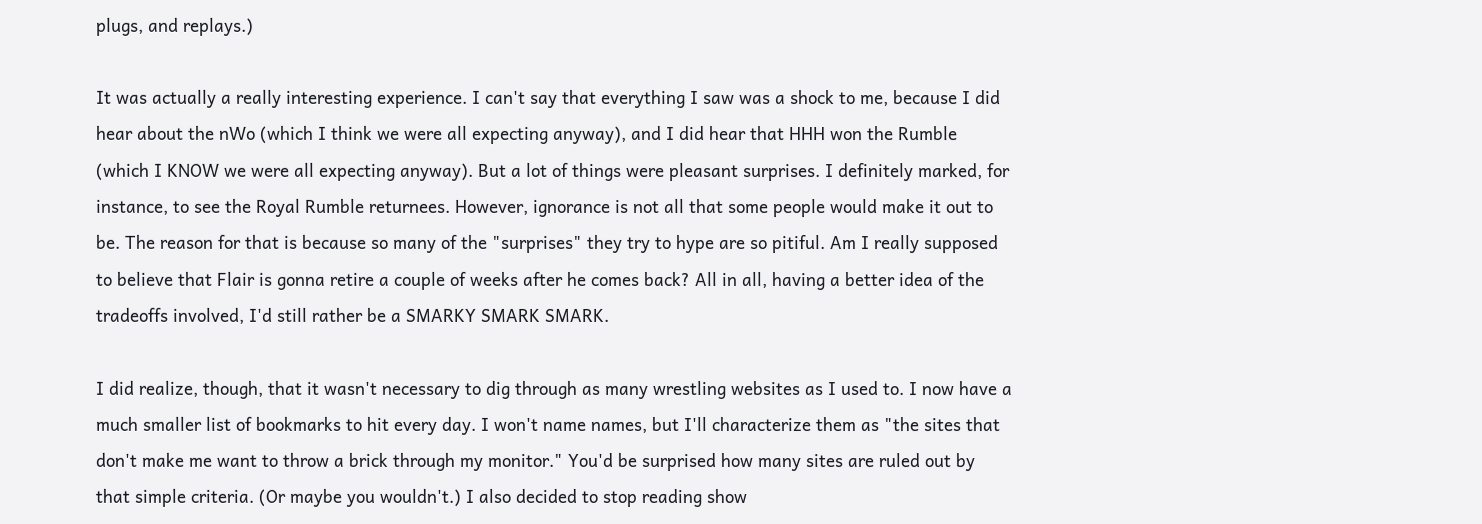plugs, and replays.)

It was actually a really interesting experience. I can't say that everything I saw was a shock to me, because I did hear about the nWo (which I think we were all expecting anyway), and I did hear that HHH won the Rumble (which I KNOW we were all expecting anyway). But a lot of things were pleasant surprises. I definitely marked, for instance, to see the Royal Rumble returnees. However, ignorance is not all that some people would make it out to be. The reason for that is because so many of the "surprises" they try to hype are so pitiful. Am I really supposed to believe that Flair is gonna retire a couple of weeks after he comes back? All in all, having a better idea of the tradeoffs involved, I'd still rather be a SMARKY SMARK SMARK.

I did realize, though, that it wasn't necessary to dig through as many wrestling websites as I used to. I now have a much smaller list of bookmarks to hit every day. I won't name names, but I'll characterize them as "the sites that don't make me want to throw a brick through my monitor." You'd be surprised how many sites are ruled out by that simple criteria. (Or maybe you wouldn't.) I also decided to stop reading show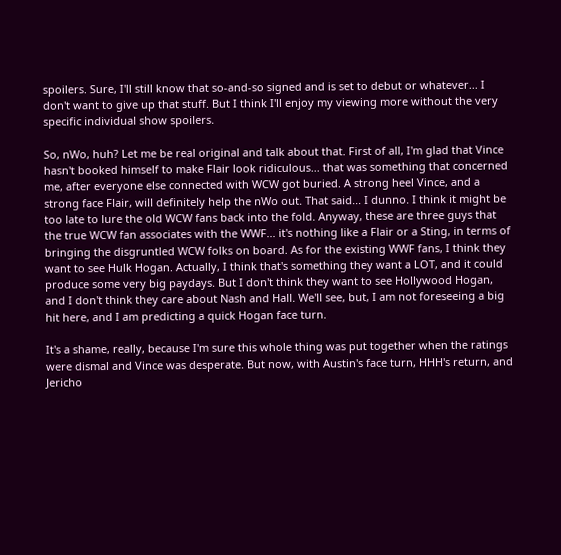spoilers. Sure, I'll still know that so-and-so signed and is set to debut or whatever... I don't want to give up that stuff. But I think I'll enjoy my viewing more without the very specific individual show spoilers.

So, nWo, huh? Let me be real original and talk about that. First of all, I'm glad that Vince hasn't booked himself to make Flair look ridiculous... that was something that concerned me, after everyone else connected with WCW got buried. A strong heel Vince, and a strong face Flair, will definitely help the nWo out. That said... I dunno. I think it might be too late to lure the old WCW fans back into the fold. Anyway, these are three guys that the true WCW fan associates with the WWF... it's nothing like a Flair or a Sting, in terms of bringing the disgruntled WCW folks on board. As for the existing WWF fans, I think they want to see Hulk Hogan. Actually, I think that's something they want a LOT, and it could produce some very big paydays. But I don't think they want to see Hollywood Hogan, and I don't think they care about Nash and Hall. We'll see, but, I am not foreseeing a big hit here, and I am predicting a quick Hogan face turn.

It's a shame, really, because I'm sure this whole thing was put together when the ratings were dismal and Vince was desperate. But now, with Austin's face turn, HHH's return, and Jericho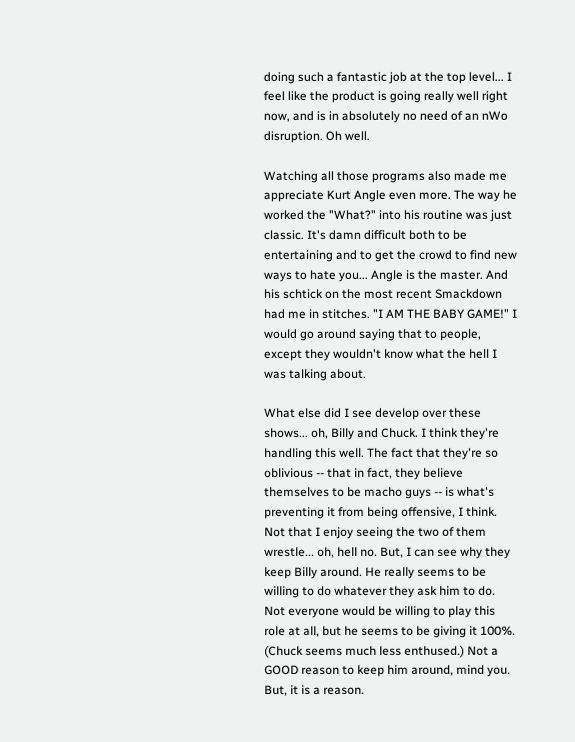doing such a fantastic job at the top level... I feel like the product is going really well right now, and is in absolutely no need of an nWo disruption. Oh well.

Watching all those programs also made me appreciate Kurt Angle even more. The way he worked the "What?" into his routine was just classic. It's damn difficult both to be entertaining and to get the crowd to find new ways to hate you... Angle is the master. And his schtick on the most recent Smackdown had me in stitches. "I AM THE BABY GAME!" I would go around saying that to people, except they wouldn't know what the hell I was talking about.

What else did I see develop over these shows... oh, Billy and Chuck. I think they're handling this well. The fact that they're so oblivious -- that in fact, they believe themselves to be macho guys -- is what's preventing it from being offensive, I think. Not that I enjoy seeing the two of them wrestle... oh, hell no. But, I can see why they keep Billy around. He really seems to be willing to do whatever they ask him to do. Not everyone would be willing to play this role at all, but he seems to be giving it 100%. (Chuck seems much less enthused.) Not a GOOD reason to keep him around, mind you. But, it is a reason.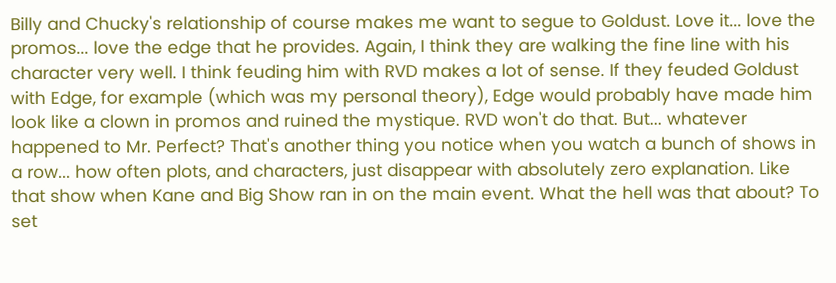Billy and Chucky's relationship of course makes me want to segue to Goldust. Love it... love the promos... love the edge that he provides. Again, I think they are walking the fine line with his character very well. I think feuding him with RVD makes a lot of sense. If they feuded Goldust with Edge, for example (which was my personal theory), Edge would probably have made him look like a clown in promos and ruined the mystique. RVD won't do that. But... whatever happened to Mr. Perfect? That's another thing you notice when you watch a bunch of shows in a row... how often plots, and characters, just disappear with absolutely zero explanation. Like that show when Kane and Big Show ran in on the main event. What the hell was that about? To set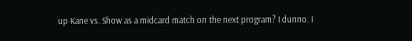up Kane vs. Show as a midcard match on the next program? I dunno. I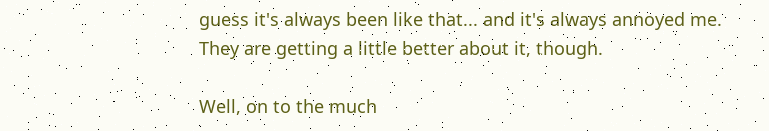guess it's always been like that... and it's always annoyed me. They are getting a little better about it, though.

Well, on to the much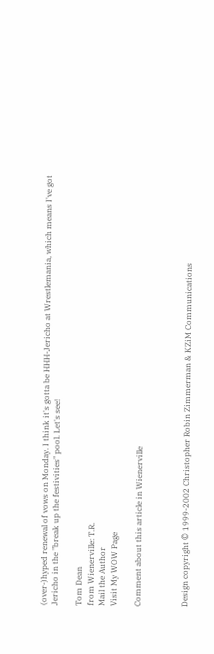(over-)hyped renewal of vows on Monday. I think it's gotta be HHH-Jericho at Wrestlemania, which means I've got Jericho in the "break up the festivities" pool. Let's see!

Tom Dean
from Wienerville: T.R.
Mail the Author
Visit My WOW Page

Comment about this article in Wienerville



Design copyright © 1999-2002 Christopher Robin Zimmerman & KZiM Communications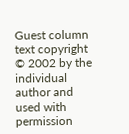Guest column text copyright © 2002 by the individual author and used with permission